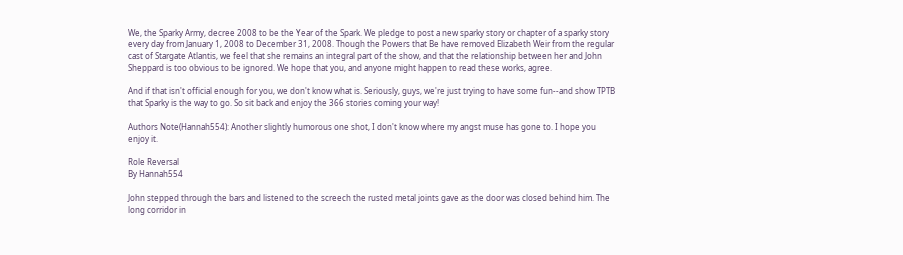We, the Sparky Army, decree 2008 to be the Year of the Spark. We pledge to post a new sparky story or chapter of a sparky story every day from January 1, 2008 to December 31, 2008. Though the Powers that Be have removed Elizabeth Weir from the regular cast of Stargate Atlantis, we feel that she remains an integral part of the show, and that the relationship between her and John Sheppard is too obvious to be ignored. We hope that you, and anyone might happen to read these works, agree.

And if that isn't official enough for you, we don't know what is. Seriously, guys, we're just trying to have some fun--and show TPTB that Sparky is the way to go. So sit back and enjoy the 366 stories coming your way!

Authors Note(Hannah554): Another slightly humorous one shot, I don't know where my angst muse has gone to. I hope you enjoy it.

Role Reversal
By Hannah554

John stepped through the bars and listened to the screech the rusted metal joints gave as the door was closed behind him. The long corridor in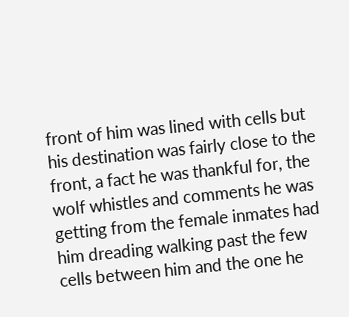front of him was lined with cells but his destination was fairly close to the front, a fact he was thankful for, the wolf whistles and comments he was getting from the female inmates had him dreading walking past the few cells between him and the one he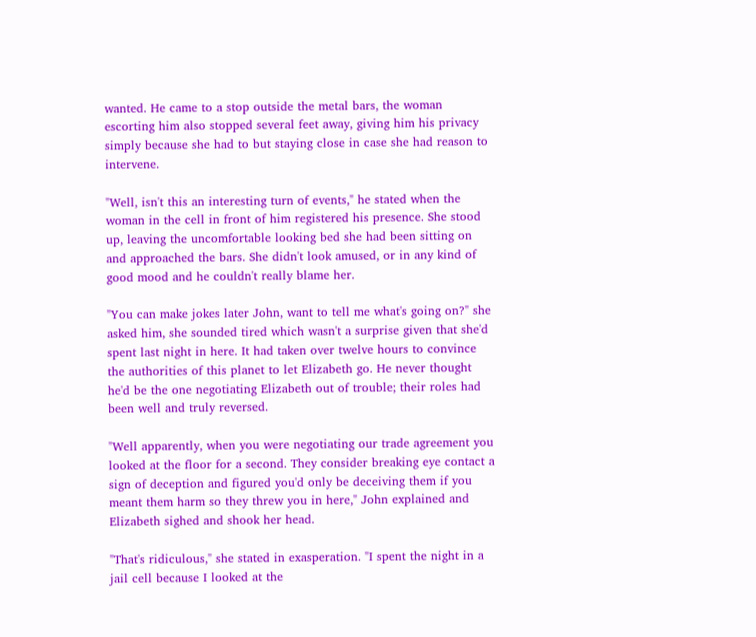wanted. He came to a stop outside the metal bars, the woman escorting him also stopped several feet away, giving him his privacy simply because she had to but staying close in case she had reason to intervene.

"Well, isn't this an interesting turn of events," he stated when the woman in the cell in front of him registered his presence. She stood up, leaving the uncomfortable looking bed she had been sitting on and approached the bars. She didn't look amused, or in any kind of good mood and he couldn't really blame her.

"You can make jokes later John, want to tell me what's going on?" she asked him, she sounded tired which wasn't a surprise given that she'd spent last night in here. It had taken over twelve hours to convince the authorities of this planet to let Elizabeth go. He never thought he'd be the one negotiating Elizabeth out of trouble; their roles had been well and truly reversed.

"Well apparently, when you were negotiating our trade agreement you looked at the floor for a second. They consider breaking eye contact a sign of deception and figured you'd only be deceiving them if you meant them harm so they threw you in here," John explained and Elizabeth sighed and shook her head.

"That's ridiculous," she stated in exasperation. "I spent the night in a jail cell because I looked at the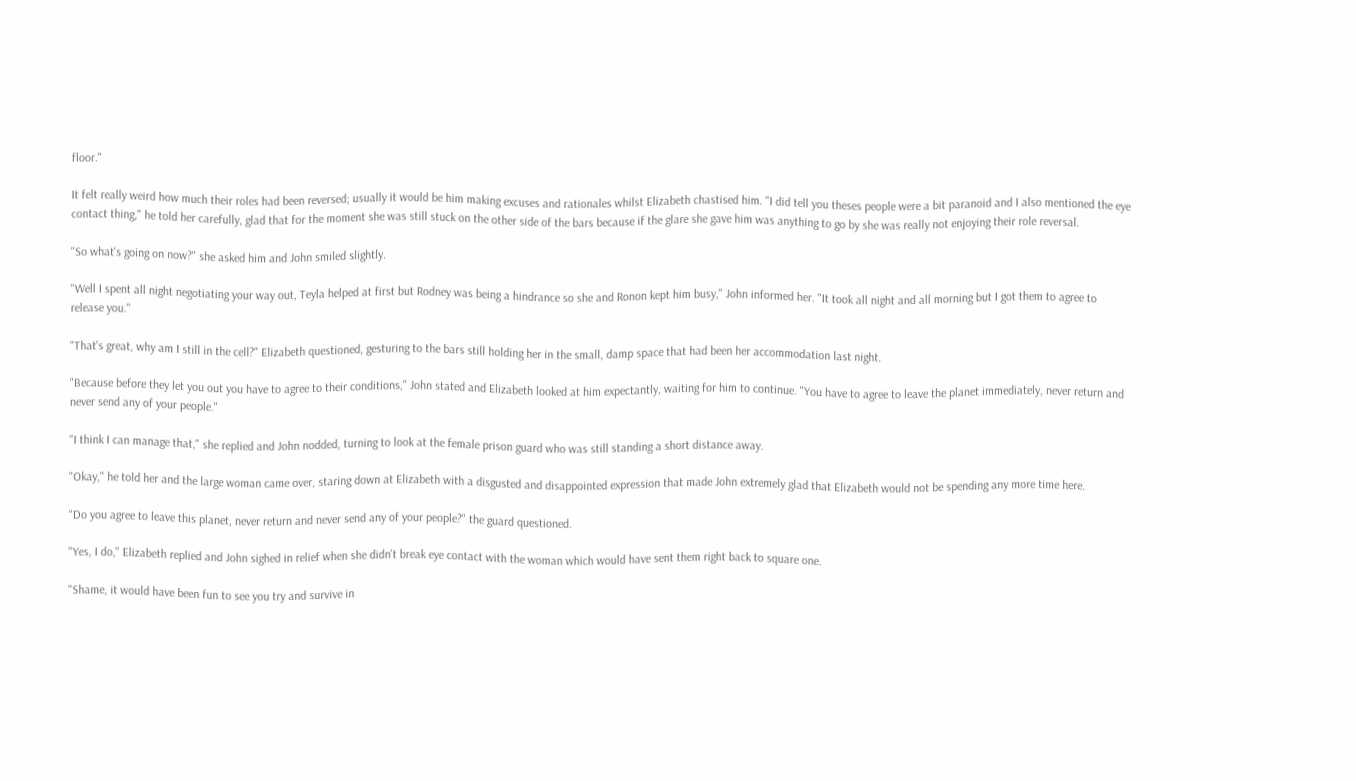floor."

It felt really weird how much their roles had been reversed; usually it would be him making excuses and rationales whilst Elizabeth chastised him. "I did tell you theses people were a bit paranoid and I also mentioned the eye contact thing," he told her carefully, glad that for the moment she was still stuck on the other side of the bars because if the glare she gave him was anything to go by she was really not enjoying their role reversal.

"So what's going on now?" she asked him and John smiled slightly.

"Well I spent all night negotiating your way out, Teyla helped at first but Rodney was being a hindrance so she and Ronon kept him busy," John informed her. "It took all night and all morning but I got them to agree to release you."

"That's great, why am I still in the cell?" Elizabeth questioned, gesturing to the bars still holding her in the small, damp space that had been her accommodation last night.

"Because before they let you out you have to agree to their conditions," John stated and Elizabeth looked at him expectantly, waiting for him to continue. "You have to agree to leave the planet immediately, never return and never send any of your people."

"I think I can manage that," she replied and John nodded, turning to look at the female prison guard who was still standing a short distance away.

"Okay," he told her and the large woman came over, staring down at Elizabeth with a disgusted and disappointed expression that made John extremely glad that Elizabeth would not be spending any more time here.

"Do you agree to leave this planet, never return and never send any of your people?" the guard questioned.

"Yes, I do," Elizabeth replied and John sighed in relief when she didn't break eye contact with the woman which would have sent them right back to square one.

"Shame, it would have been fun to see you try and survive in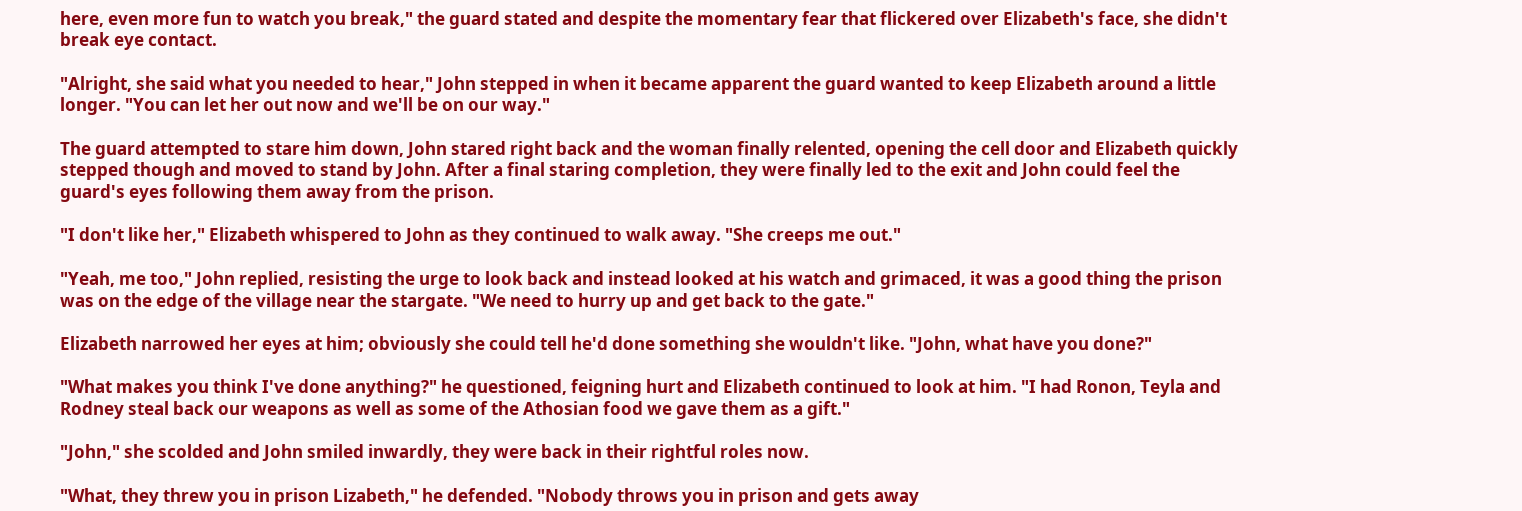here, even more fun to watch you break," the guard stated and despite the momentary fear that flickered over Elizabeth's face, she didn't break eye contact.

"Alright, she said what you needed to hear," John stepped in when it became apparent the guard wanted to keep Elizabeth around a little longer. "You can let her out now and we'll be on our way."

The guard attempted to stare him down, John stared right back and the woman finally relented, opening the cell door and Elizabeth quickly stepped though and moved to stand by John. After a final staring completion, they were finally led to the exit and John could feel the guard's eyes following them away from the prison.

"I don't like her," Elizabeth whispered to John as they continued to walk away. "She creeps me out."

"Yeah, me too," John replied, resisting the urge to look back and instead looked at his watch and grimaced, it was a good thing the prison was on the edge of the village near the stargate. "We need to hurry up and get back to the gate."

Elizabeth narrowed her eyes at him; obviously she could tell he'd done something she wouldn't like. "John, what have you done?"

"What makes you think I've done anything?" he questioned, feigning hurt and Elizabeth continued to look at him. "I had Ronon, Teyla and Rodney steal back our weapons as well as some of the Athosian food we gave them as a gift."

"John," she scolded and John smiled inwardly, they were back in their rightful roles now.

"What, they threw you in prison Lizabeth," he defended. "Nobody throws you in prison and gets away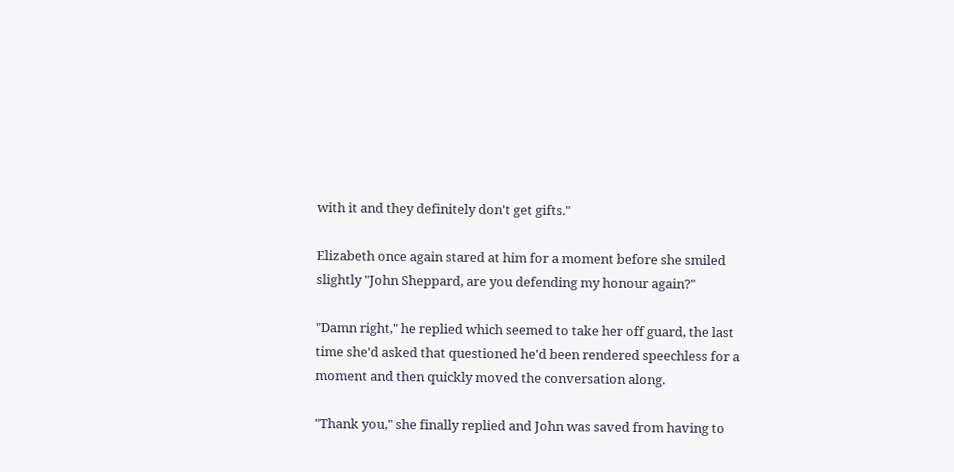with it and they definitely don't get gifts."

Elizabeth once again stared at him for a moment before she smiled slightly "John Sheppard, are you defending my honour again?"

"Damn right," he replied which seemed to take her off guard, the last time she'd asked that questioned he'd been rendered speechless for a moment and then quickly moved the conversation along.

"Thank you," she finally replied and John was saved from having to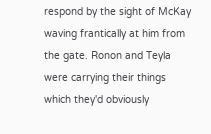respond by the sight of McKay waving frantically at him from the gate. Ronon and Teyla were carrying their things which they'd obviously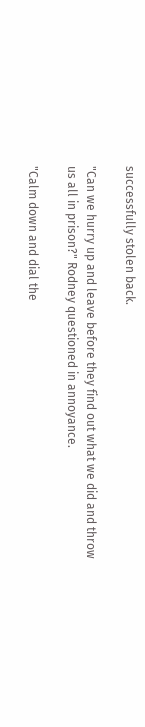successfully stolen back.

"Can we hurry up and leave before they find out what we did and throw us all in prison?" Rodney questioned in annoyance.

"Calm down and dial the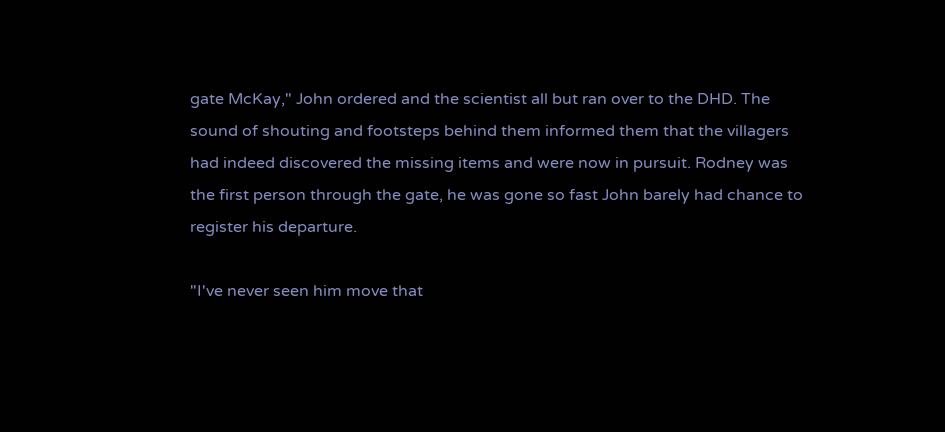gate McKay," John ordered and the scientist all but ran over to the DHD. The sound of shouting and footsteps behind them informed them that the villagers had indeed discovered the missing items and were now in pursuit. Rodney was the first person through the gate, he was gone so fast John barely had chance to register his departure.

"I've never seen him move that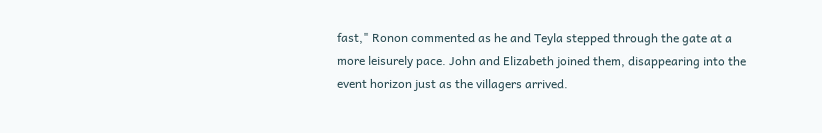fast," Ronon commented as he and Teyla stepped through the gate at a more leisurely pace. John and Elizabeth joined them, disappearing into the event horizon just as the villagers arrived.